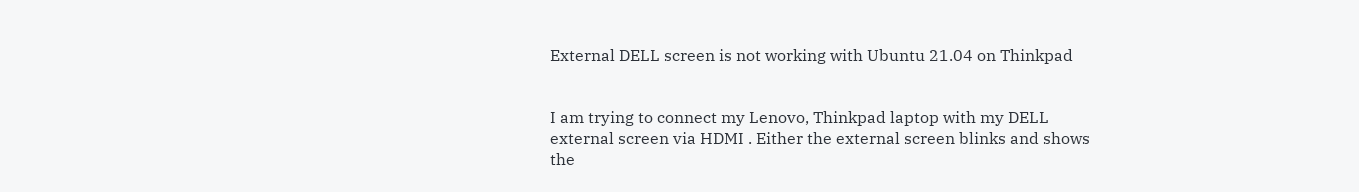External DELL screen is not working with Ubuntu 21.04 on Thinkpad


I am trying to connect my Lenovo, Thinkpad laptop with my DELL external screen via HDMI . Either the external screen blinks and shows the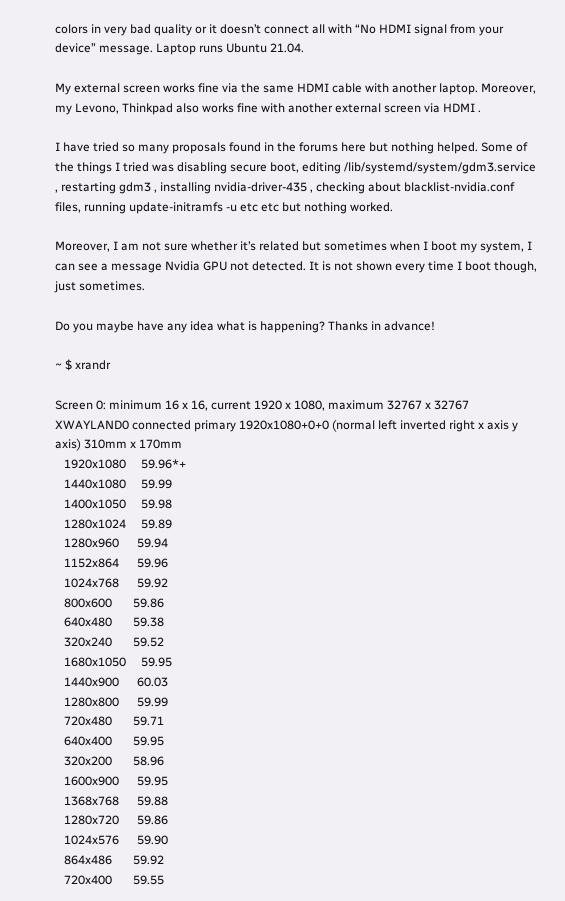colors in very bad quality or it doesn’t connect all with “No HDMI signal from your device” message. Laptop runs Ubuntu 21.04.

My external screen works fine via the same HDMI cable with another laptop. Moreover, my Levono, Thinkpad also works fine with another external screen via HDMI .

I have tried so many proposals found in the forums here but nothing helped. Some of the things I tried was disabling secure boot, editing /lib/systemd/system/gdm3.service , restarting gdm3 , installing nvidia-driver-435 , checking about blacklist-nvidia.conf files, running update-initramfs -u etc etc but nothing worked.

Moreover, I am not sure whether it’s related but sometimes when I boot my system, I can see a message Nvidia GPU not detected. It is not shown every time I boot though, just sometimes.

Do you maybe have any idea what is happening? Thanks in advance!

~ $ xrandr

Screen 0: minimum 16 x 16, current 1920 x 1080, maximum 32767 x 32767
XWAYLAND0 connected primary 1920x1080+0+0 (normal left inverted right x axis y axis) 310mm x 170mm
   1920x1080     59.96*+
   1440x1080     59.99
   1400x1050     59.98
   1280x1024     59.89
   1280x960      59.94
   1152x864      59.96
   1024x768      59.92
   800x600       59.86
   640x480       59.38
   320x240       59.52
   1680x1050     59.95
   1440x900      60.03
   1280x800      59.99
   720x480       59.71
   640x400       59.95
   320x200       58.96
   1600x900      59.95
   1368x768      59.88
   1280x720      59.86
   1024x576      59.90
   864x486       59.92
   720x400       59.55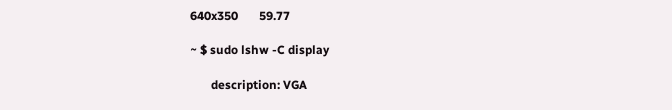640x350       59.77

~ $ sudo lshw -C display

       description: VGA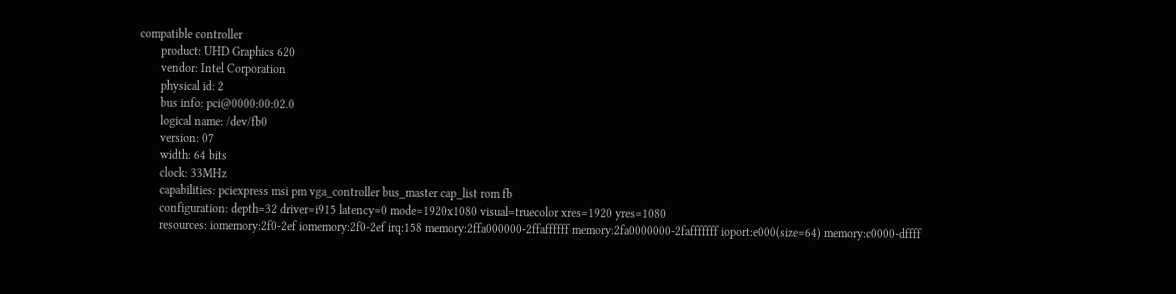compatible controller
       product: UHD Graphics 620
       vendor: Intel Corporation
       physical id: 2
       bus info: pci@0000:00:02.0
       logical name: /dev/fb0
       version: 07
       width: 64 bits
       clock: 33MHz
       capabilities: pciexpress msi pm vga_controller bus_master cap_list rom fb
       configuration: depth=32 driver=i915 latency=0 mode=1920x1080 visual=truecolor xres=1920 yres=1080
       resources: iomemory:2f0-2ef iomemory:2f0-2ef irq:158 memory:2ffa000000-2ffaffffff memory:2fa0000000-2fafffffff ioport:e000(size=64) memory:c0000-dffff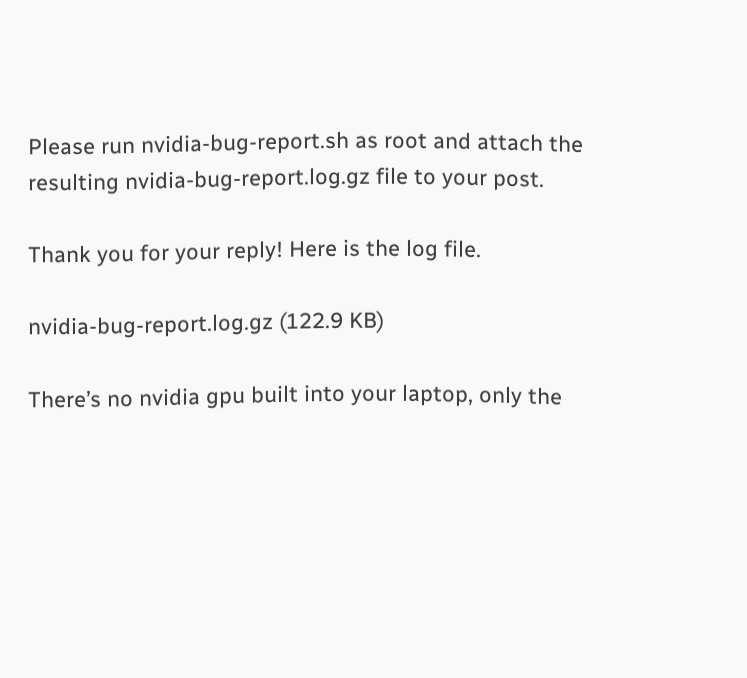Please run nvidia-bug-report.sh as root and attach the resulting nvidia-bug-report.log.gz file to your post.

Thank you for your reply! Here is the log file.

nvidia-bug-report.log.gz (122.9 KB)

There’s no nvidia gpu built into your laptop, only the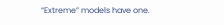“Extreme” models have one.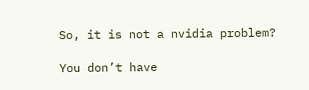So, it is not a nvidia problem?

You don’t have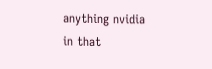anything nvidia in that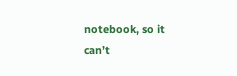notebook, so it can’t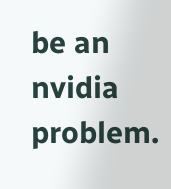be an nvidia problem.